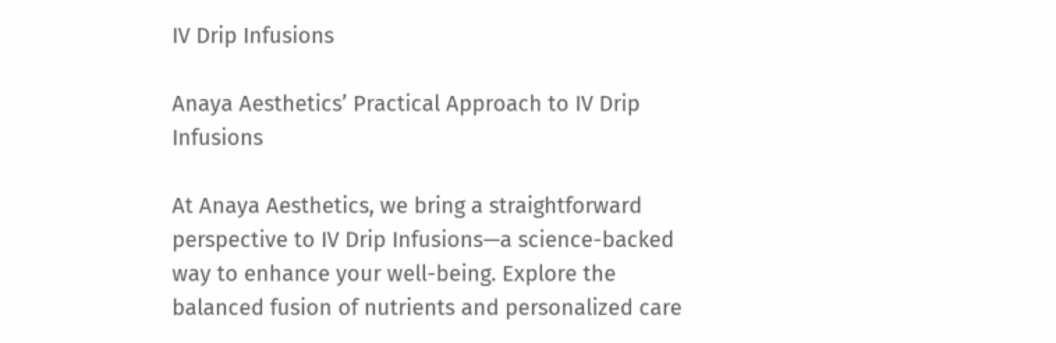IV Drip Infusions

Anaya Aesthetics’ Practical Approach to IV Drip Infusions

At Anaya Aesthetics, we bring a straightforward perspective to IV Drip Infusions—a science-backed way to enhance your well-being. Explore the balanced fusion of nutrients and personalized care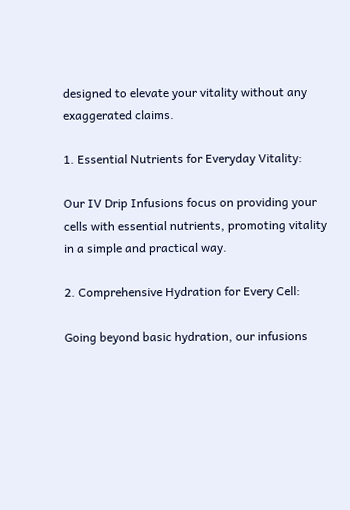designed to elevate your vitality without any exaggerated claims.

1. Essential Nutrients for Everyday Vitality:

Our IV Drip Infusions focus on providing your cells with essential nutrients, promoting vitality in a simple and practical way.

2. Comprehensive Hydration for Every Cell:

Going beyond basic hydration, our infusions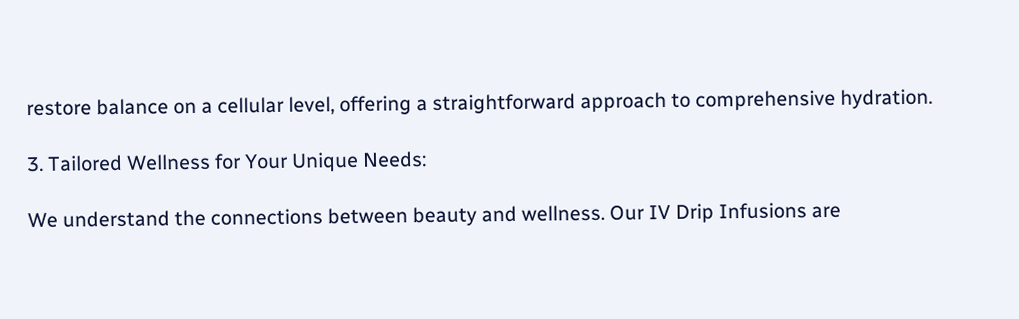restore balance on a cellular level, offering a straightforward approach to comprehensive hydration.

3. Tailored Wellness for Your Unique Needs:

We understand the connections between beauty and wellness. Our IV Drip Infusions are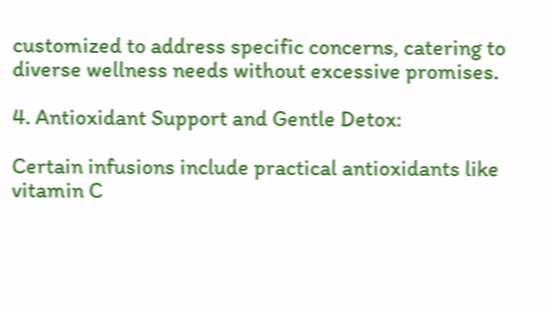customized to address specific concerns, catering to diverse wellness needs without excessive promises.

4. Antioxidant Support and Gentle Detox:

Certain infusions include practical antioxidants like vitamin C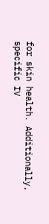for skin health. Additionally, specific IV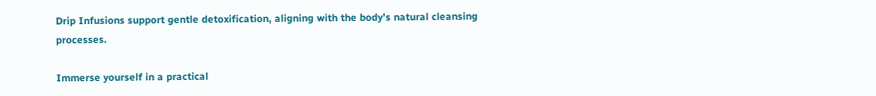Drip Infusions support gentle detoxification, aligning with the body’s natural cleansing processes.

Immerse yourself in a practical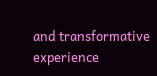and transformative experience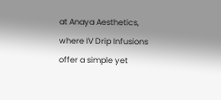at Anaya Aesthetics, where IV Drip Infusions offer a simple yet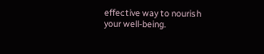effective way to nourish your well-being.